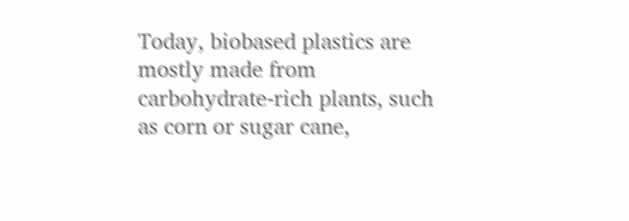Today, biobased plastics are mostly made from carbohydrate-rich plants, such as corn or sugar cane,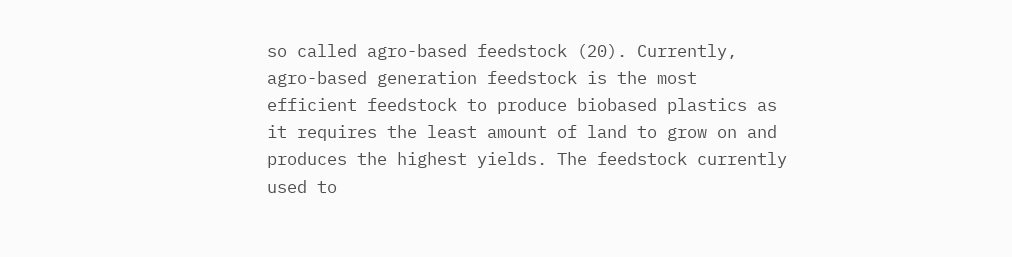so called agro-based feedstock (20). Currently, agro-based generation feedstock is the most efficient feedstock to produce biobased plastics as it requires the least amount of land to grow on and produces the highest yields. The feedstock currently used to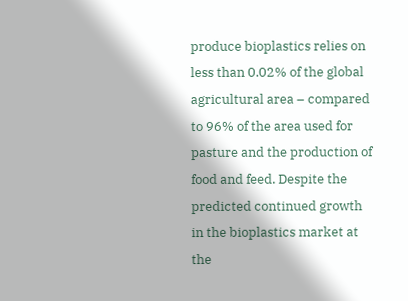produce bioplastics relies on less than 0.02% of the global agricultural area – compared to 96% of the area used for pasture and the production of food and feed. Despite the predicted continued growth in the bioplastics market at the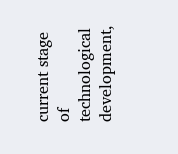current stage of technological development,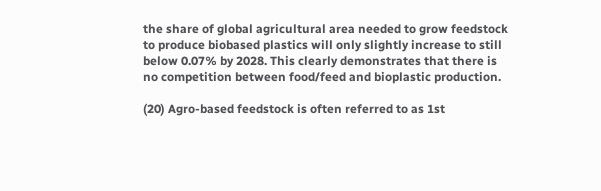the share of global agricultural area needed to grow feedstock to produce biobased plastics will only slightly increase to still below 0.07% by 2028. This clearly demonstrates that there is no competition between food/feed and bioplastic production.

(20) Agro-based feedstock is often referred to as 1st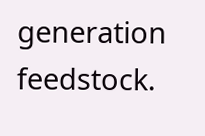generation feedstock.